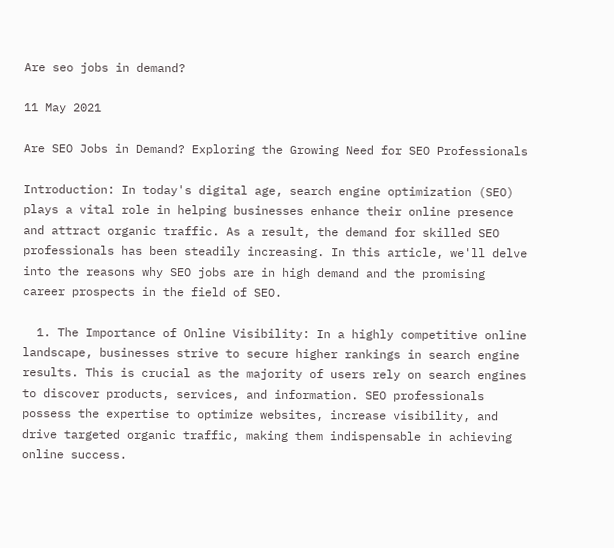Are seo jobs in demand?

11 May 2021

Are SEO Jobs in Demand? Exploring the Growing Need for SEO Professionals

Introduction: In today's digital age, search engine optimization (SEO) plays a vital role in helping businesses enhance their online presence and attract organic traffic. As a result, the demand for skilled SEO professionals has been steadily increasing. In this article, we'll delve into the reasons why SEO jobs are in high demand and the promising career prospects in the field of SEO.

  1. The Importance of Online Visibility: In a highly competitive online landscape, businesses strive to secure higher rankings in search engine results. This is crucial as the majority of users rely on search engines to discover products, services, and information. SEO professionals possess the expertise to optimize websites, increase visibility, and drive targeted organic traffic, making them indispensable in achieving online success.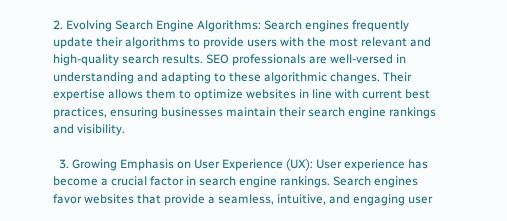2. Evolving Search Engine Algorithms: Search engines frequently update their algorithms to provide users with the most relevant and high-quality search results. SEO professionals are well-versed in understanding and adapting to these algorithmic changes. Their expertise allows them to optimize websites in line with current best practices, ensuring businesses maintain their search engine rankings and visibility.

  3. Growing Emphasis on User Experience (UX): User experience has become a crucial factor in search engine rankings. Search engines favor websites that provide a seamless, intuitive, and engaging user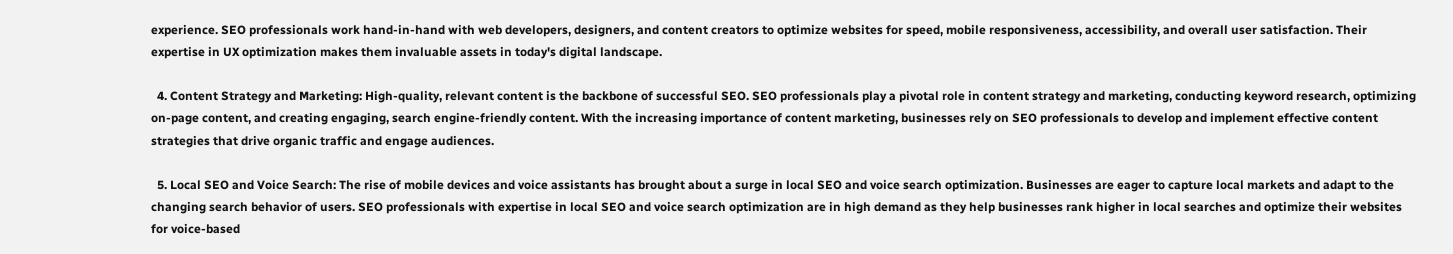experience. SEO professionals work hand-in-hand with web developers, designers, and content creators to optimize websites for speed, mobile responsiveness, accessibility, and overall user satisfaction. Their expertise in UX optimization makes them invaluable assets in today's digital landscape.

  4. Content Strategy and Marketing: High-quality, relevant content is the backbone of successful SEO. SEO professionals play a pivotal role in content strategy and marketing, conducting keyword research, optimizing on-page content, and creating engaging, search engine-friendly content. With the increasing importance of content marketing, businesses rely on SEO professionals to develop and implement effective content strategies that drive organic traffic and engage audiences.

  5. Local SEO and Voice Search: The rise of mobile devices and voice assistants has brought about a surge in local SEO and voice search optimization. Businesses are eager to capture local markets and adapt to the changing search behavior of users. SEO professionals with expertise in local SEO and voice search optimization are in high demand as they help businesses rank higher in local searches and optimize their websites for voice-based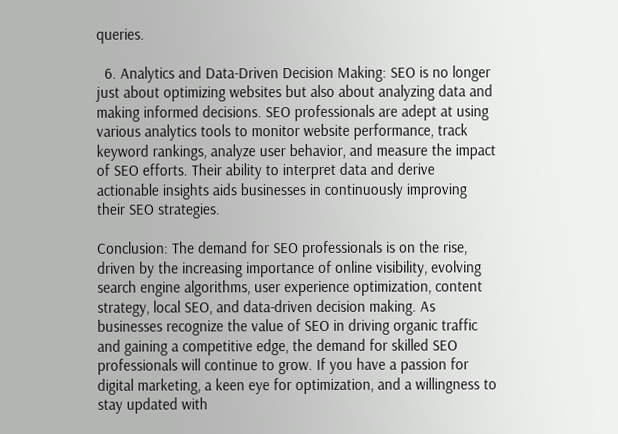queries.

  6. Analytics and Data-Driven Decision Making: SEO is no longer just about optimizing websites but also about analyzing data and making informed decisions. SEO professionals are adept at using various analytics tools to monitor website performance, track keyword rankings, analyze user behavior, and measure the impact of SEO efforts. Their ability to interpret data and derive actionable insights aids businesses in continuously improving their SEO strategies.

Conclusion: The demand for SEO professionals is on the rise, driven by the increasing importance of online visibility, evolving search engine algorithms, user experience optimization, content strategy, local SEO, and data-driven decision making. As businesses recognize the value of SEO in driving organic traffic and gaining a competitive edge, the demand for skilled SEO professionals will continue to grow. If you have a passion for digital marketing, a keen eye for optimization, and a willingness to stay updated with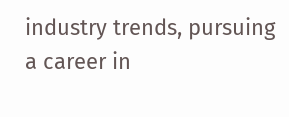industry trends, pursuing a career in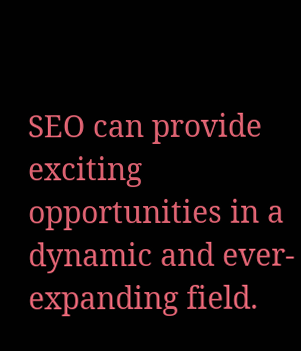SEO can provide exciting opportunities in a dynamic and ever-expanding field.